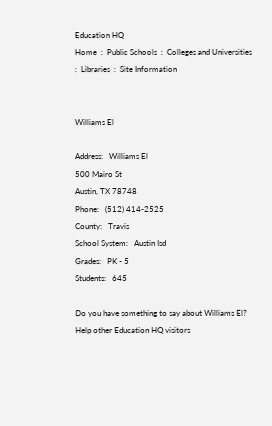Education HQ
Home  :  Public Schools  :  Colleges and Universities  :  Libraries  :  Site Information


Williams El

Address:   Williams El
500 Mairo St
Austin, TX 78748
Phone:   (512) 414-2525
County:   Travis
School System:   Austin Isd
Grades:   PK - 5
Students:   645

Do you have something to say about Williams El? Help other Education HQ visitors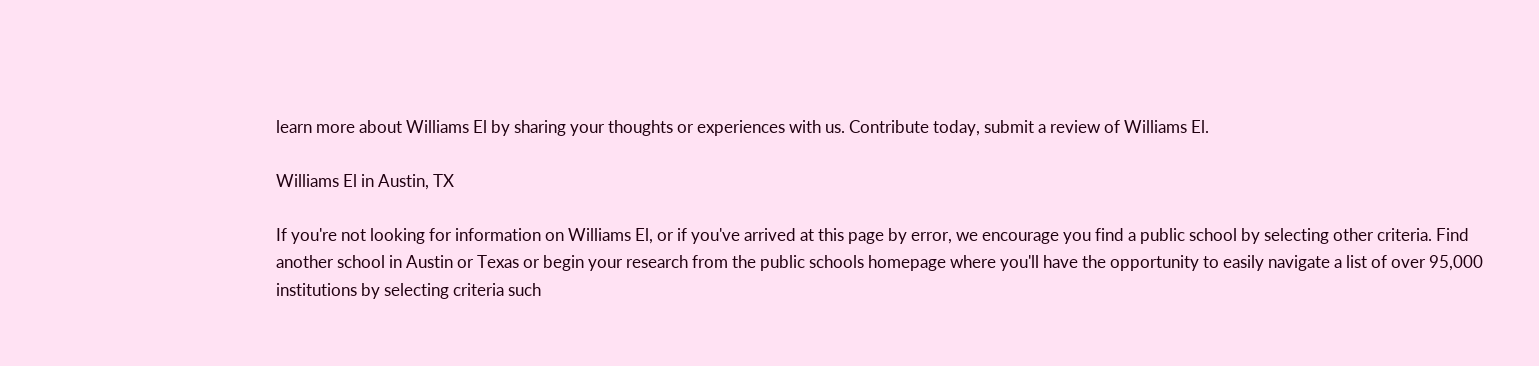learn more about Williams El by sharing your thoughts or experiences with us. Contribute today, submit a review of Williams El.

Williams El in Austin, TX

If you're not looking for information on Williams El, or if you've arrived at this page by error, we encourage you find a public school by selecting other criteria. Find another school in Austin or Texas or begin your research from the public schools homepage where you'll have the opportunity to easily navigate a list of over 95,000 institutions by selecting criteria such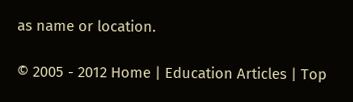as name or location.

© 2005 - 2012 Home | Education Articles | Top